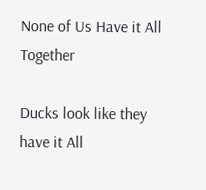None of Us Have it All Together

Ducks look like they have it All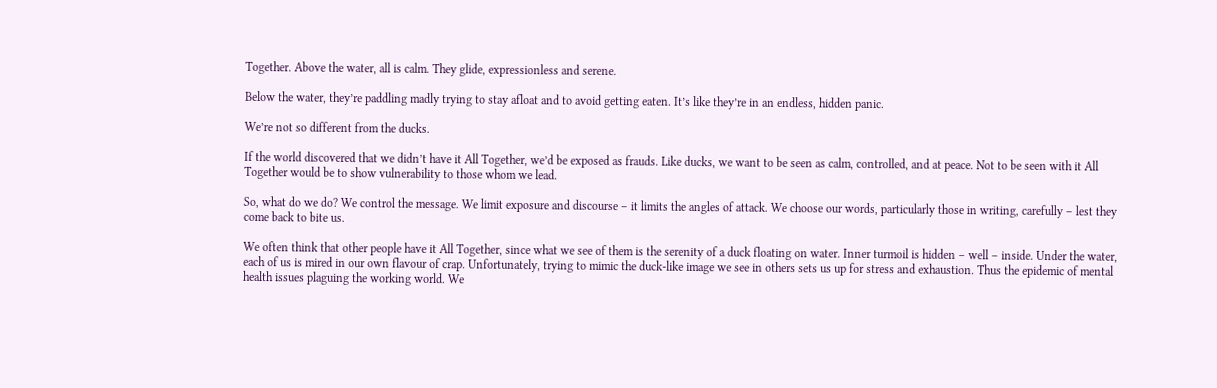Together. Above the water, all is calm. They glide, expressionless and serene.

Below the water, they’re paddling madly trying to stay afloat and to avoid getting eaten. It’s like they’re in an endless, hidden panic.

We’re not so different from the ducks.

If the world discovered that we didn’t have it All Together, we’d be exposed as frauds. Like ducks, we want to be seen as calm, controlled, and at peace. Not to be seen with it All Together would be to show vulnerability to those whom we lead.

So, what do we do? We control the message. We limit exposure and discourse – it limits the angles of attack. We choose our words, particularly those in writing, carefully – lest they come back to bite us.

We often think that other people have it All Together, since what we see of them is the serenity of a duck floating on water. Inner turmoil is hidden – well – inside. Under the water, each of us is mired in our own flavour of crap. Unfortunately, trying to mimic the duck-like image we see in others sets us up for stress and exhaustion. Thus the epidemic of mental health issues plaguing the working world. We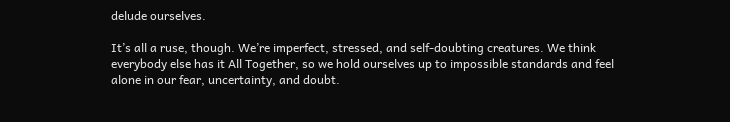delude ourselves.

It’s all a ruse, though. We’re imperfect, stressed, and self-doubting creatures. We think everybody else has it All Together, so we hold ourselves up to impossible standards and feel alone in our fear, uncertainty, and doubt.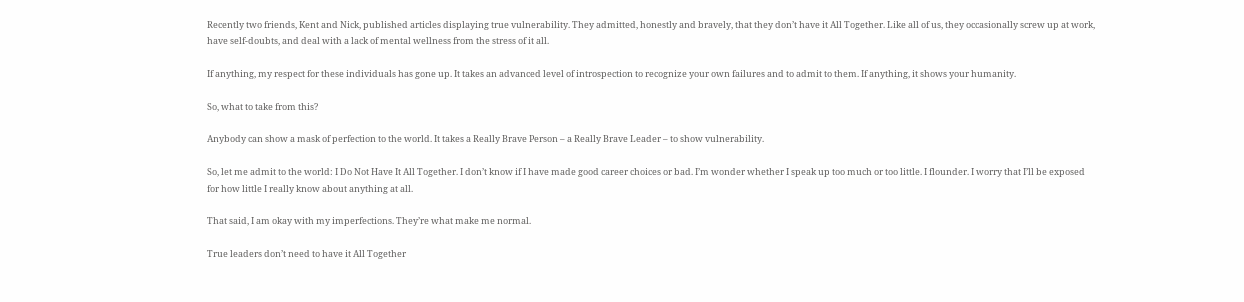Recently two friends, Kent and Nick, published articles displaying true vulnerability. They admitted, honestly and bravely, that they don’t have it All Together. Like all of us, they occasionally screw up at work, have self-doubts, and deal with a lack of mental wellness from the stress of it all.

If anything, my respect for these individuals has gone up. It takes an advanced level of introspection to recognize your own failures and to admit to them. If anything, it shows your humanity.

So, what to take from this?

Anybody can show a mask of perfection to the world. It takes a Really Brave Person – a Really Brave Leader – to show vulnerability.

So, let me admit to the world: I Do Not Have It All Together. I don’t know if I have made good career choices or bad. I’m wonder whether I speak up too much or too little. I flounder. I worry that I’ll be exposed for how little I really know about anything at all.

That said, I am okay with my imperfections. They’re what make me normal.

True leaders don’t need to have it All Together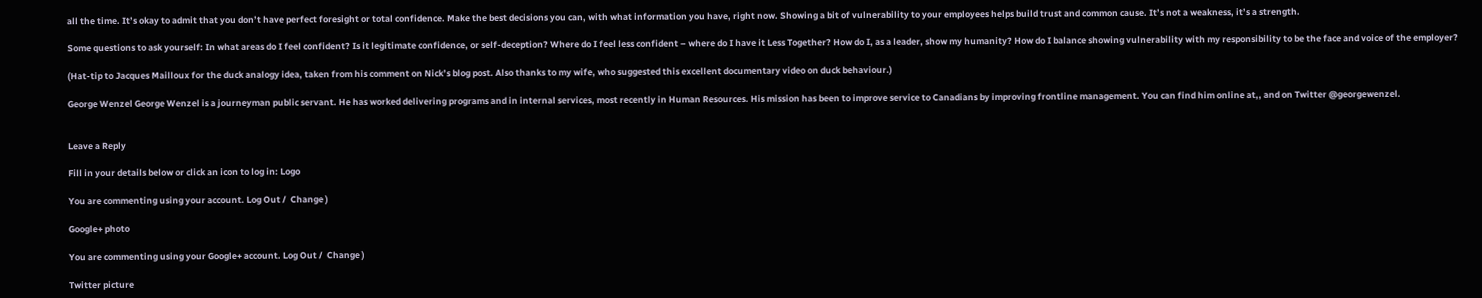all the time. It’s okay to admit that you don’t have perfect foresight or total confidence. Make the best decisions you can, with what information you have, right now. Showing a bit of vulnerability to your employees helps build trust and common cause. It’s not a weakness, it’s a strength.

Some questions to ask yourself: In what areas do I feel confident? Is it legitimate confidence, or self-deception? Where do I feel less confident – where do I have it Less Together? How do I, as a leader, show my humanity? How do I balance showing vulnerability with my responsibility to be the face and voice of the employer?

(Hat-tip to Jacques Mailloux for the duck analogy idea, taken from his comment on Nick’s blog post. Also thanks to my wife, who suggested this excellent documentary video on duck behaviour.)

George Wenzel George Wenzel is a journeyman public servant. He has worked delivering programs and in internal services, most recently in Human Resources. His mission has been to improve service to Canadians by improving frontline management. You can find him online at,, and on Twitter @georgewenzel.


Leave a Reply

Fill in your details below or click an icon to log in: Logo

You are commenting using your account. Log Out /  Change )

Google+ photo

You are commenting using your Google+ account. Log Out /  Change )

Twitter picture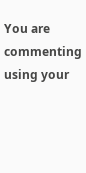You are commenting using your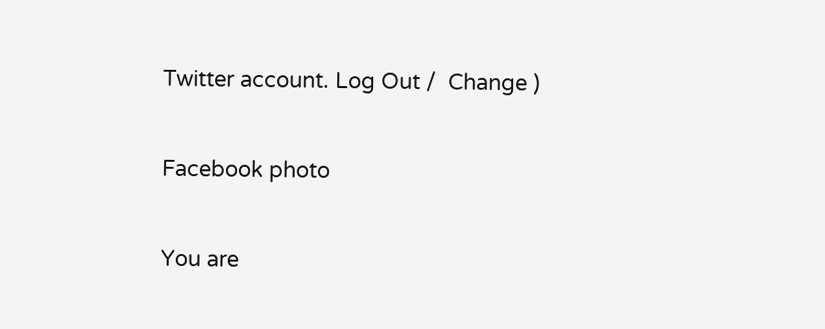Twitter account. Log Out /  Change )

Facebook photo

You are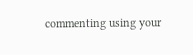commenting using your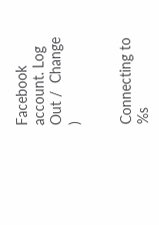Facebook account. Log Out /  Change )


Connecting to %s